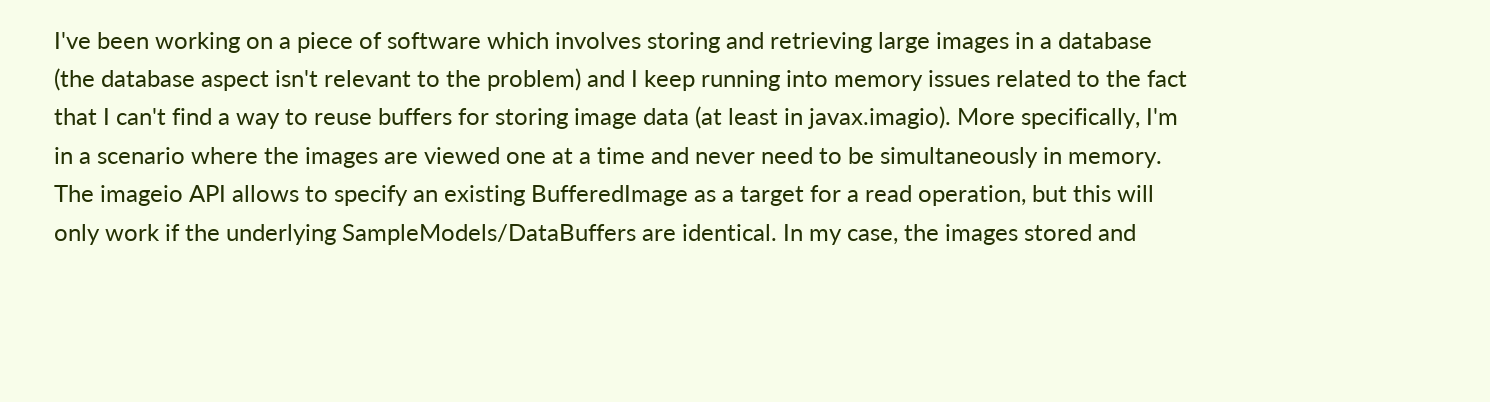I've been working on a piece of software which involves storing and retrieving large images in a database (the database aspect isn't relevant to the problem) and I keep running into memory issues related to the fact that I can't find a way to reuse buffers for storing image data (at least in javax.imagio). More specifically, I'm in a scenario where the images are viewed one at a time and never need to be simultaneously in memory. The imageio API allows to specify an existing BufferedImage as a target for a read operation, but this will only work if the underlying SampleModels/DataBuffers are identical. In my case, the images stored and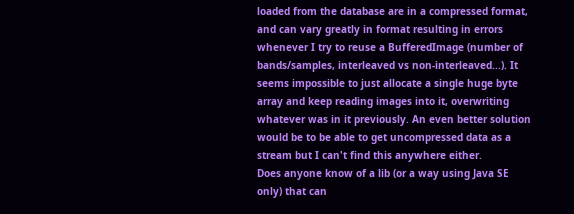loaded from the database are in a compressed format, and can vary greatly in format resulting in errors whenever I try to reuse a BufferedImage (number of bands/samples, interleaved vs non-interleaved...). It seems impossible to just allocate a single huge byte array and keep reading images into it, overwriting whatever was in it previously. An even better solution would be to be able to get uncompressed data as a stream but I can't find this anywhere either.
Does anyone know of a lib (or a way using Java SE only) that can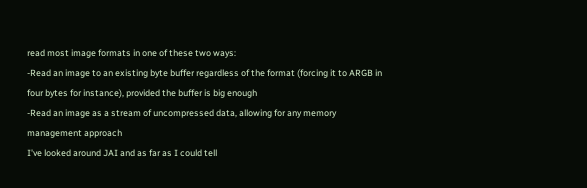read most image formats in one of these two ways:
-Read an image to an existing byte buffer regardless of the format (forcing it to ARGB in four bytes for instance), provided the buffer is big enough
-Read an image as a stream of uncompressed data, allowing for any memory management approach
I've looked around JAI and as far as I could tell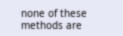none of these methods are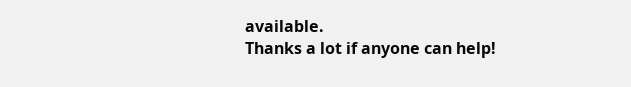available.
Thanks a lot if anyone can help!